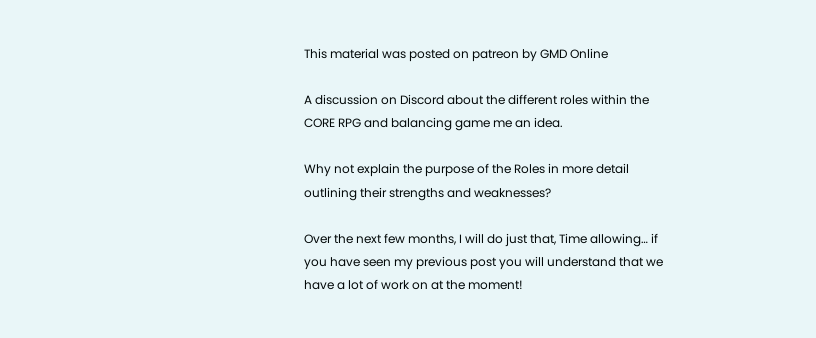This material was posted on patreon by GMD Online

A discussion on Discord about the different roles within the CORE RPG and balancing game me an idea.

Why not explain the purpose of the Roles in more detail outlining their strengths and weaknesses?

Over the next few months, I will do just that, Time allowing… if you have seen my previous post you will understand that we have a lot of work on at the moment!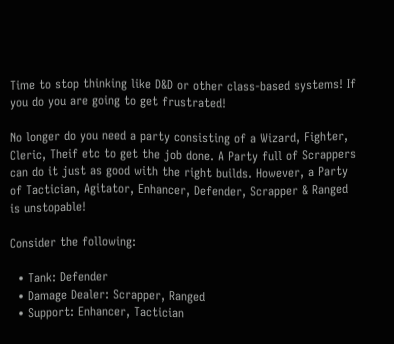Time to stop thinking like D&D or other class-based systems! If you do you are going to get frustrated!

No longer do you need a party consisting of a Wizard, Fighter, Cleric, Theif etc to get the job done. A Party full of Scrappers can do it just as good with the right builds. However, a Party of Tactician, Agitator, Enhancer, Defender, Scrapper & Ranged is unstopable!

Consider the following:

  • Tank: Defender
  • Damage Dealer: Scrapper, Ranged
  • Support: Enhancer, Tactician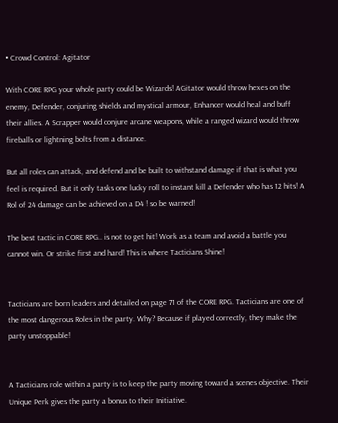• Crowd Control: Agitator

With CORE RPG your whole party could be Wizards! AGitator would throw hexes on the enemy, Defender, conjuring shields and mystical armour, Enhancer would heal and buff their allies. A Scrapper would conjure arcane weapons, while a ranged wizard would throw fireballs or lightning bolts from a distance.

But all roles can attack, and defend and be built to withstand damage if that is what you feel is required. But it only tasks one lucky roll to instant kill a Defender who has 12 hits! A Rol of 24 damage can be achieved on a D4 ! so be warned!

The best tactic in CORE RPG.. is not to get hit! Work as a team and avoid a battle you cannot win. Or strike first and hard! This is where Tacticians Shine!


Tacticians are born leaders and detailed on page 71 of the CORE RPG. Tacticians are one of the most dangerous Roles in the party. Why? Because if played correctly, they make the party unstoppable!


A Tacticians role within a party is to keep the party moving toward a scenes objective. Their Unique Perk gives the party a bonus to their Initiative.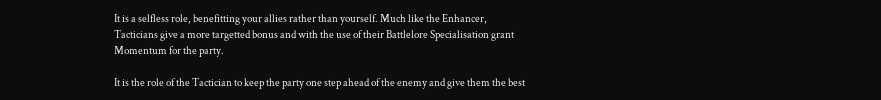It is a selfless role, benefitting your allies rather than yourself. Much like the Enhancer, Tacticians give a more targetted bonus and with the use of their Battlelore Specialisation grant Momentum for the party.

It is the role of the Tactician to keep the party one step ahead of the enemy and give them the best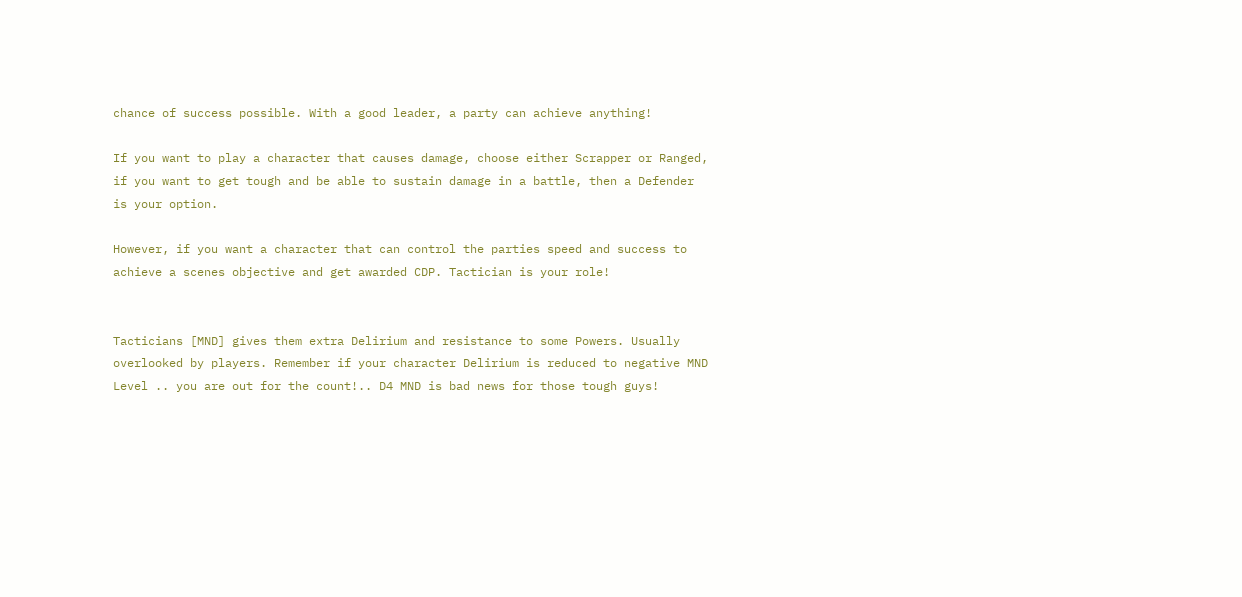chance of success possible. With a good leader, a party can achieve anything!

If you want to play a character that causes damage, choose either Scrapper or Ranged, if you want to get tough and be able to sustain damage in a battle, then a Defender is your option.

However, if you want a character that can control the parties speed and success to achieve a scenes objective and get awarded CDP. Tactician is your role!


Tacticians [MND] gives them extra Delirium and resistance to some Powers. Usually overlooked by players. Remember if your character Delirium is reduced to negative MND Level .. you are out for the count!.. D4 MND is bad news for those tough guys!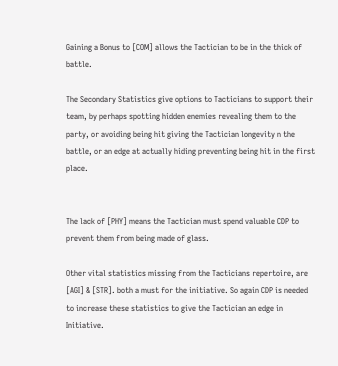Gaining a Bonus to [COM] allows the Tactician to be in the thick of battle.

The Secondary Statistics give options to Tacticians to support their team, by perhaps spotting hidden enemies revealing them to the party, or avoiding being hit giving the Tactician longevity n the battle, or an edge at actually hiding preventing being hit in the first place.


The lack of [PHY] means the Tactician must spend valuable CDP to prevent them from being made of glass.

Other vital statistics missing from the Tacticians repertoire, are [AGI] & [STR]. both a must for the initiative. So again CDP is needed to increase these statistics to give the Tactician an edge in Initiative.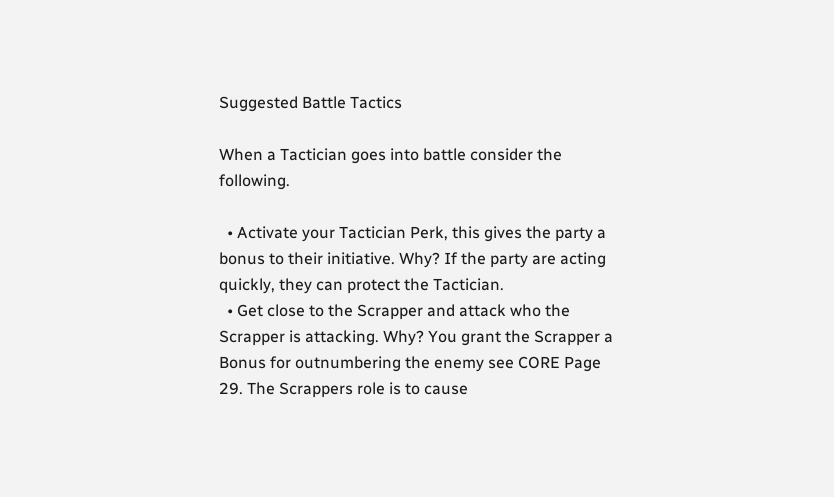Suggested Battle Tactics

When a Tactician goes into battle consider the following.

  • Activate your Tactician Perk, this gives the party a bonus to their initiative. Why? If the party are acting quickly, they can protect the Tactician.
  • Get close to the Scrapper and attack who the Scrapper is attacking. Why? You grant the Scrapper a Bonus for outnumbering the enemy see CORE Page 29. The Scrappers role is to cause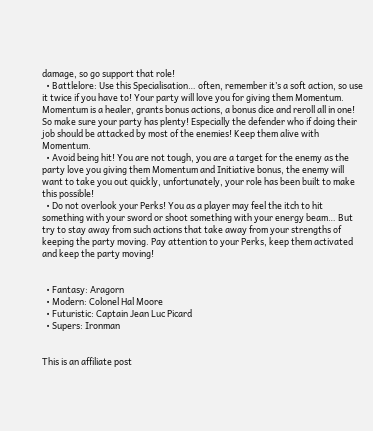damage, so go support that role!
  • Battlelore: Use this Specialisation… often, remember it’s a soft action, so use it twice if you have to! Your party will love you for giving them Momentum. Momentum is a healer, grants bonus actions, a bonus dice and reroll all in one! So make sure your party has plenty! Especially the defender who if doing their job should be attacked by most of the enemies! Keep them alive with Momentum.
  • Avoid being hit! You are not tough, you are a target for the enemy as the party love you giving them Momentum and Initiative bonus, the enemy will want to take you out quickly, unfortunately, your role has been built to make this possible!
  • Do not overlook your Perks! You as a player may feel the itch to hit something with your sword or shoot something with your energy beam… But try to stay away from such actions that take away from your strengths of keeping the party moving. Pay attention to your Perks, keep them activated and keep the party moving!


  • Fantasy: Aragorn
  • Modern: Colonel Hal Moore
  • Futuristic: Captain Jean Luc Picard
  • Supers: Ironman


This is an affiliate post